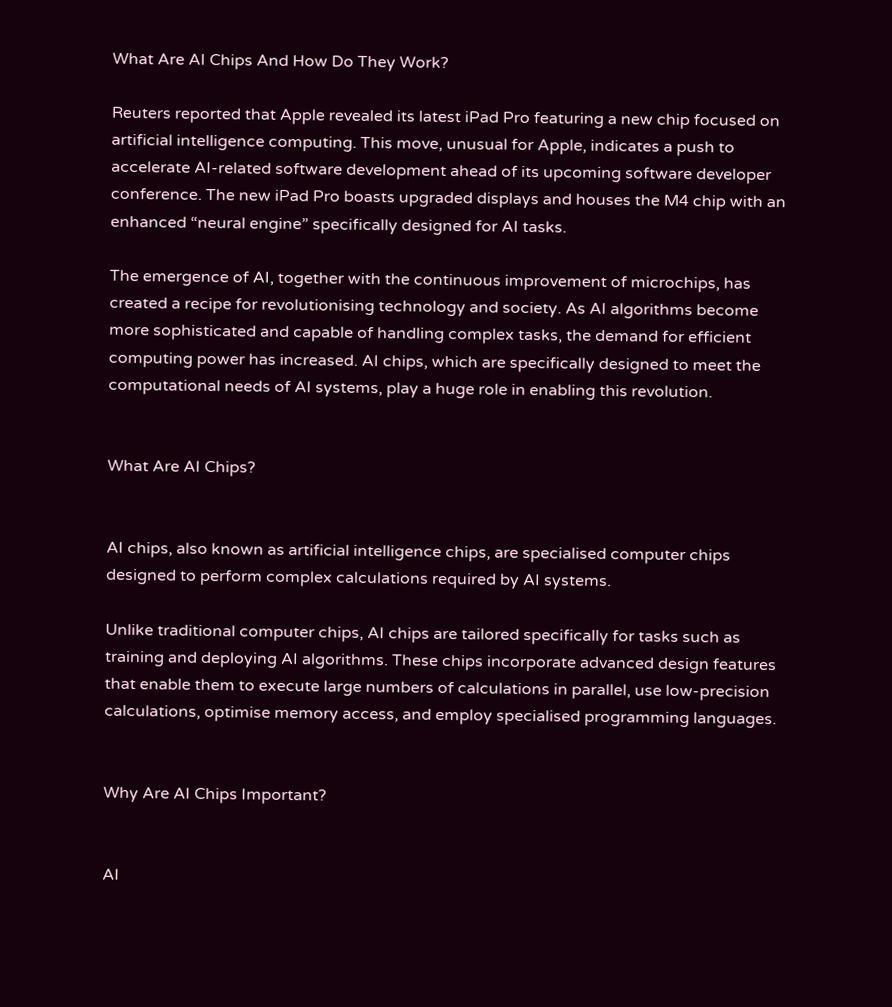What Are AI Chips And How Do They Work?

Reuters reported that Apple revealed its latest iPad Pro featuring a new chip focused on artificial intelligence computing. This move, unusual for Apple, indicates a push to accelerate AI-related software development ahead of its upcoming software developer conference. The new iPad Pro boasts upgraded displays and houses the M4 chip with an enhanced “neural engine” specifically designed for AI tasks.

The emergence of AI, together with the continuous improvement of microchips, has created a recipe for revolutionising technology and society. As AI algorithms become more sophisticated and capable of handling complex tasks, the demand for efficient computing power has increased. AI chips, which are specifically designed to meet the computational needs of AI systems, play a huge role in enabling this revolution.


What Are AI Chips?


AI chips, also known as artificial intelligence chips, are specialised computer chips designed to perform complex calculations required by AI systems.

Unlike traditional computer chips, AI chips are tailored specifically for tasks such as training and deploying AI algorithms. These chips incorporate advanced design features that enable them to execute large numbers of calculations in parallel, use low-precision calculations, optimise memory access, and employ specialised programming languages.


Why Are AI Chips Important?


AI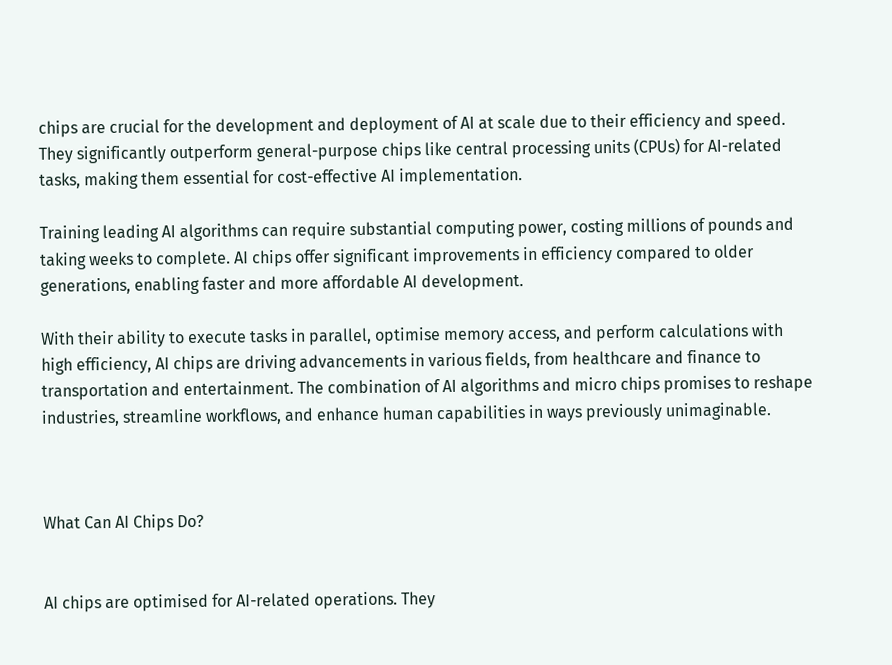chips are crucial for the development and deployment of AI at scale due to their efficiency and speed. They significantly outperform general-purpose chips like central processing units (CPUs) for AI-related tasks, making them essential for cost-effective AI implementation.

Training leading AI algorithms can require substantial computing power, costing millions of pounds and taking weeks to complete. AI chips offer significant improvements in efficiency compared to older generations, enabling faster and more affordable AI development.

With their ability to execute tasks in parallel, optimise memory access, and perform calculations with high efficiency, AI chips are driving advancements in various fields, from healthcare and finance to transportation and entertainment. The combination of AI algorithms and micro chips promises to reshape industries, streamline workflows, and enhance human capabilities in ways previously unimaginable.



What Can AI Chips Do?


AI chips are optimised for AI-related operations. They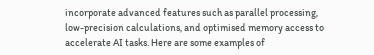incorporate advanced features such as parallel processing, low-precision calculations, and optimised memory access to accelerate AI tasks. Here are some examples of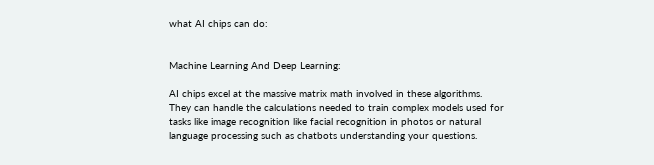what AI chips can do:


Machine Learning And Deep Learning:

AI chips excel at the massive matrix math involved in these algorithms. They can handle the calculations needed to train complex models used for tasks like image recognition like facial recognition in photos or natural language processing such as chatbots understanding your questions.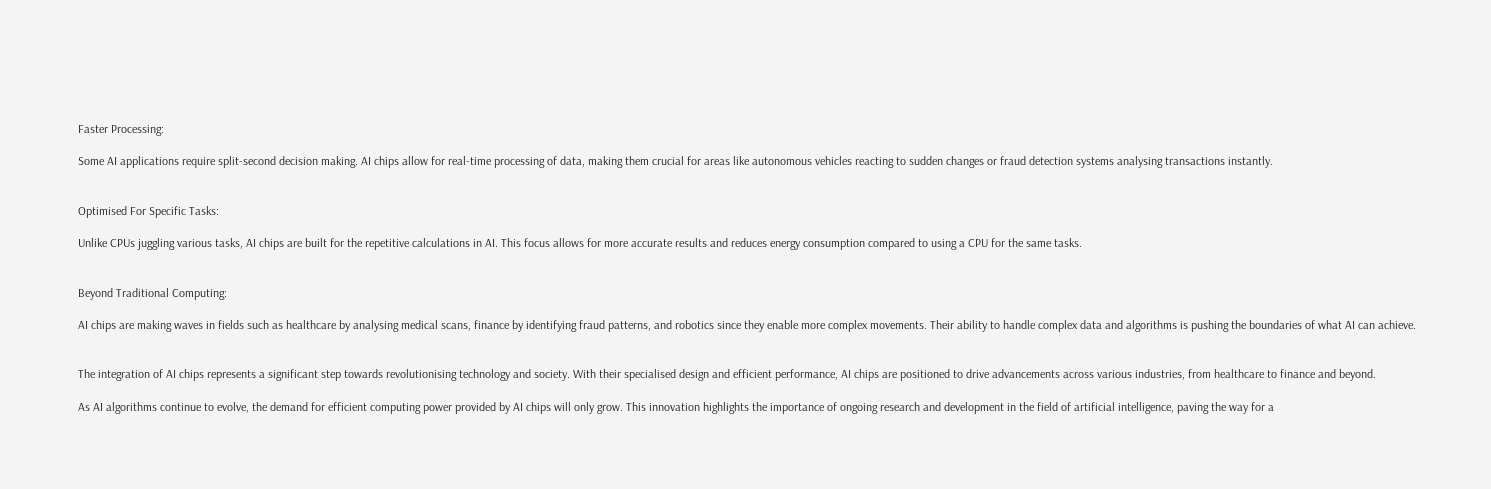Faster Processing:

Some AI applications require split-second decision making. AI chips allow for real-time processing of data, making them crucial for areas like autonomous vehicles reacting to sudden changes or fraud detection systems analysing transactions instantly.


Optimised For Specific Tasks:

Unlike CPUs juggling various tasks, AI chips are built for the repetitive calculations in AI. This focus allows for more accurate results and reduces energy consumption compared to using a CPU for the same tasks.


Beyond Traditional Computing:

AI chips are making waves in fields such as healthcare by analysing medical scans, finance by identifying fraud patterns, and robotics since they enable more complex movements. Their ability to handle complex data and algorithms is pushing the boundaries of what AI can achieve.


The integration of AI chips represents a significant step towards revolutionising technology and society. With their specialised design and efficient performance, AI chips are positioned to drive advancements across various industries, from healthcare to finance and beyond.

As AI algorithms continue to evolve, the demand for efficient computing power provided by AI chips will only grow. This innovation highlights the importance of ongoing research and development in the field of artificial intelligence, paving the way for a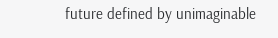future defined by unimaginable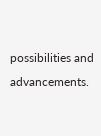possibilities and advancements.